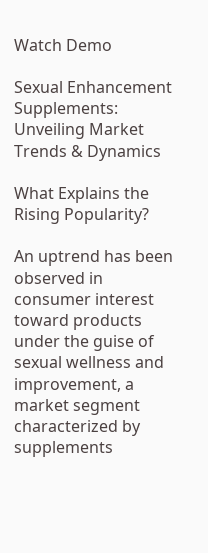Watch Demo

Sexual Enhancement Supplements: Unveiling Market Trends & Dynamics

What Explains the Rising Popularity?

An uptrend has been observed in consumer interest toward products under the guise of sexual wellness and improvement, a market segment characterized by supplements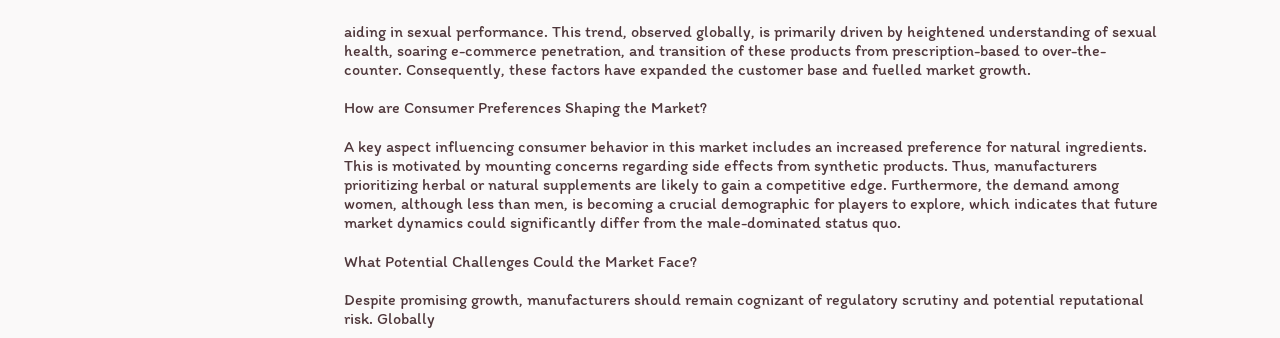aiding in sexual performance. This trend, observed globally, is primarily driven by heightened understanding of sexual health, soaring e-commerce penetration, and transition of these products from prescription-based to over-the-counter. Consequently, these factors have expanded the customer base and fuelled market growth.

How are Consumer Preferences Shaping the Market?

A key aspect influencing consumer behavior in this market includes an increased preference for natural ingredients. This is motivated by mounting concerns regarding side effects from synthetic products. Thus, manufacturers prioritizing herbal or natural supplements are likely to gain a competitive edge. Furthermore, the demand among women, although less than men, is becoming a crucial demographic for players to explore, which indicates that future market dynamics could significantly differ from the male-dominated status quo.

What Potential Challenges Could the Market Face?

Despite promising growth, manufacturers should remain cognizant of regulatory scrutiny and potential reputational risk. Globally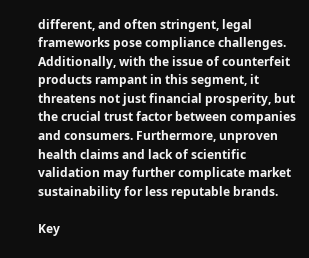different, and often stringent, legal frameworks pose compliance challenges. Additionally, with the issue of counterfeit products rampant in this segment, it threatens not just financial prosperity, but the crucial trust factor between companies and consumers. Furthermore, unproven health claims and lack of scientific validation may further complicate market sustainability for less reputable brands.

Key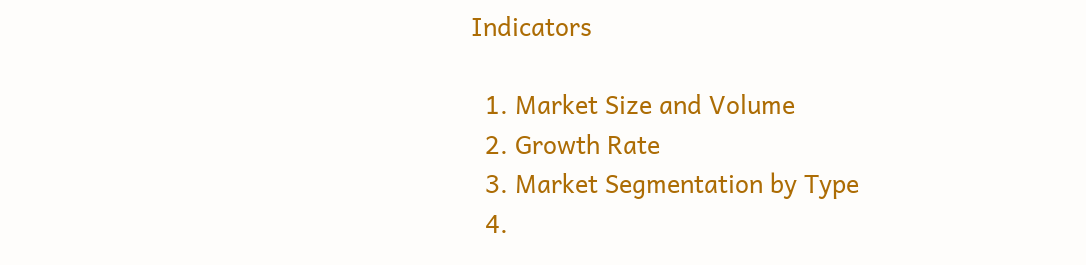Indicators

  1. Market Size and Volume
  2. Growth Rate
  3. Market Segmentation by Type
  4.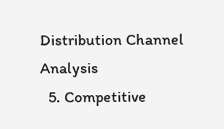Distribution Channel Analysis
  5. Competitive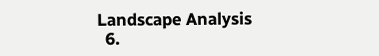Landscape Analysis
  6.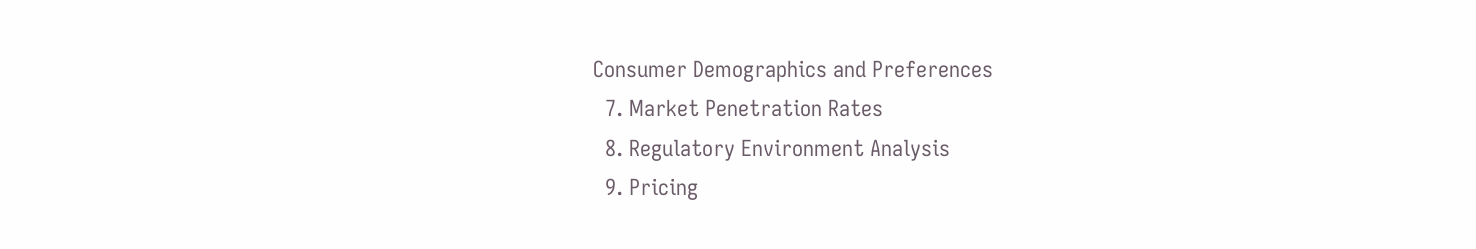Consumer Demographics and Preferences
  7. Market Penetration Rates
  8. Regulatory Environment Analysis
  9. Pricing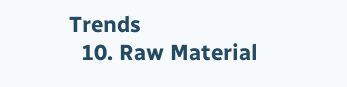Trends
  10. Raw Material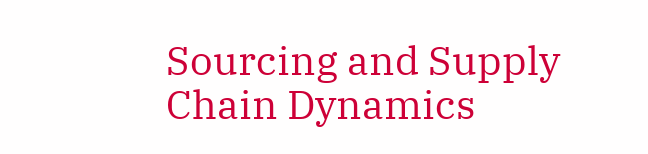Sourcing and Supply Chain Dynamics